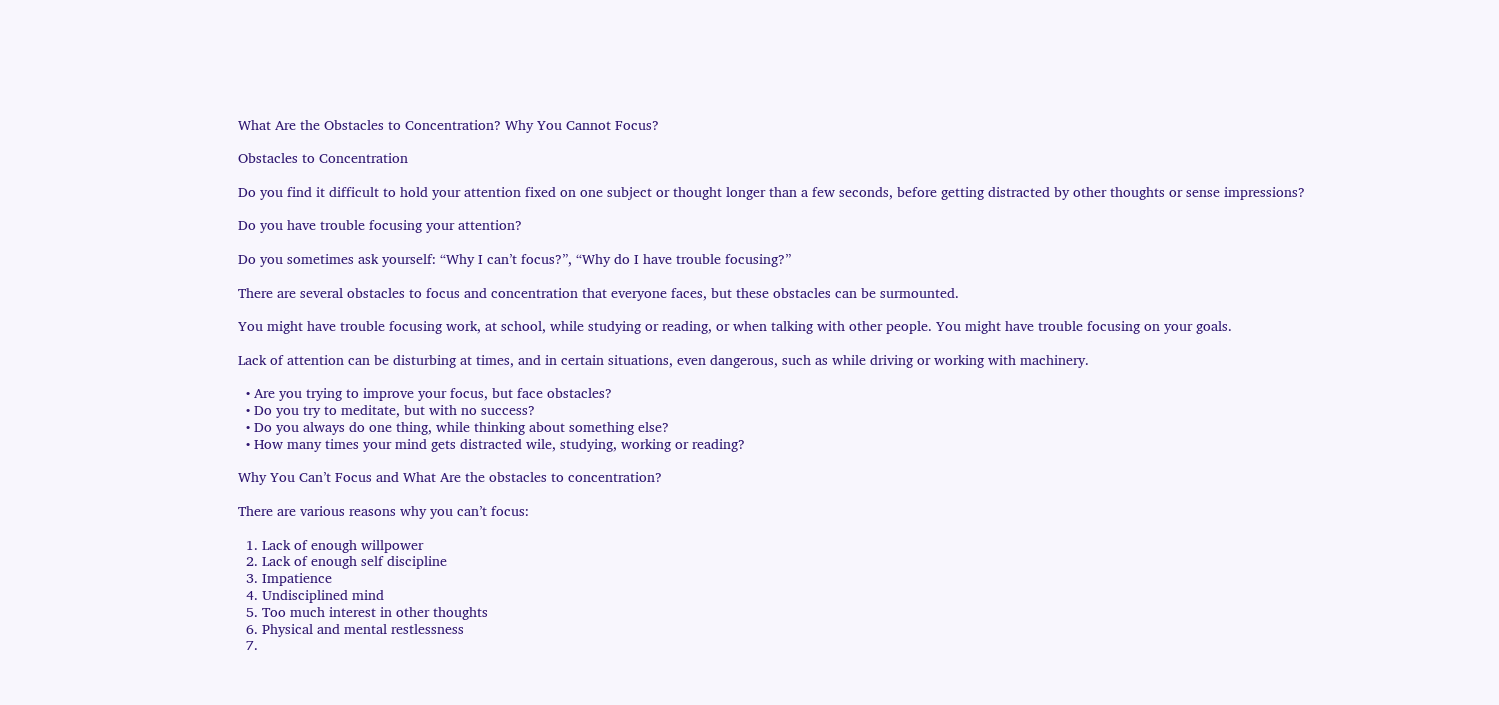What Are the Obstacles to Concentration? Why You Cannot Focus?

Obstacles to Concentration

Do you find it difficult to hold your attention fixed on one subject or thought longer than a few seconds, before getting distracted by other thoughts or sense impressions?

Do you have trouble focusing your attention?

Do you sometimes ask yourself: “Why I can’t focus?”, “Why do I have trouble focusing?”

There are several obstacles to focus and concentration that everyone faces, but these obstacles can be surmounted.

You might have trouble focusing work, at school, while studying or reading, or when talking with other people. You might have trouble focusing on your goals.

Lack of attention can be disturbing at times, and in certain situations, even dangerous, such as while driving or working with machinery.

  • Are you trying to improve your focus, but face obstacles?
  • Do you try to meditate, but with no success?
  • Do you always do one thing, while thinking about something else?
  • How many times your mind gets distracted wile, studying, working or reading?

Why You Can’t Focus and What Are the obstacles to concentration?

There are various reasons why you can’t focus:

  1. Lack of enough willpower
  2. Lack of enough self discipline
  3. Impatience
  4. Undisciplined mind
  5. Too much interest in other thoughts
  6. Physical and mental restlessness
  7.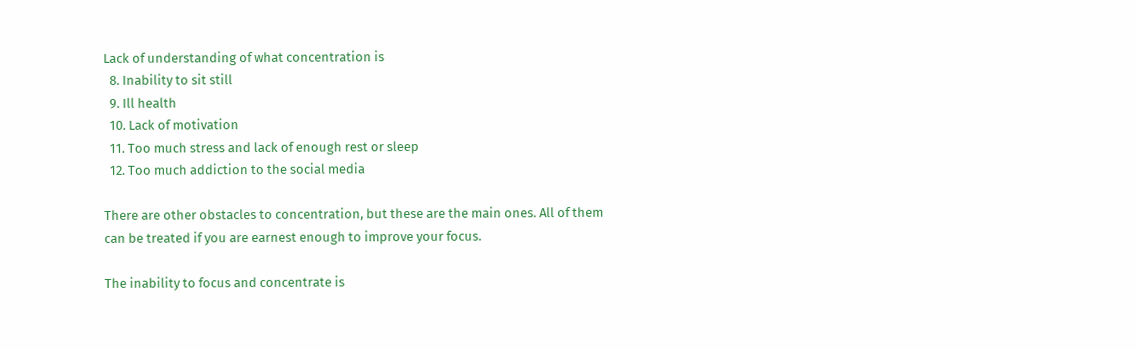Lack of understanding of what concentration is
  8. Inability to sit still
  9. Ill health
  10. Lack of motivation
  11. Too much stress and lack of enough rest or sleep
  12. Too much addiction to the social media

There are other obstacles to concentration, but these are the main ones. All of them can be treated if you are earnest enough to improve your focus.

The inability to focus and concentrate is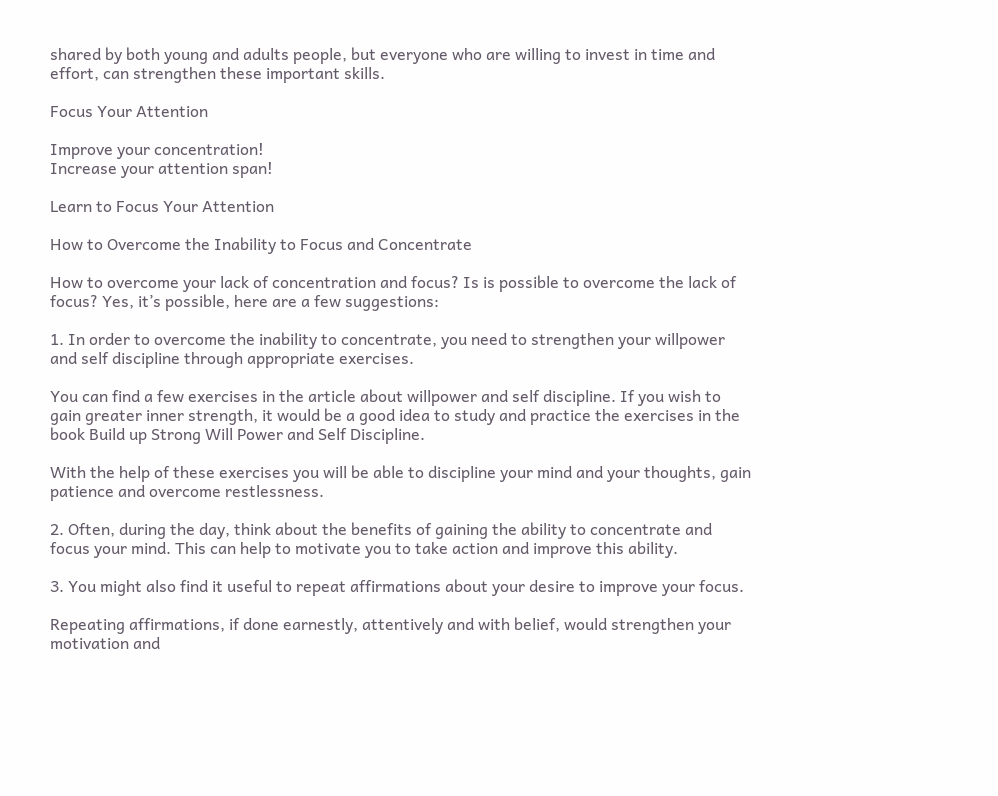shared by both young and adults people, but everyone who are willing to invest in time and effort, can strengthen these important skills.

Focus Your Attention

Improve your concentration!
Increase your attention span!

Learn to Focus Your Attention

How to Overcome the Inability to Focus and Concentrate

How to overcome your lack of concentration and focus? Is is possible to overcome the lack of focus? Yes, it’s possible, here are a few suggestions:

1. In order to overcome the inability to concentrate, you need to strengthen your willpower and self discipline through appropriate exercises.

You can find a few exercises in the article about willpower and self discipline. If you wish to gain greater inner strength, it would be a good idea to study and practice the exercises in the book Build up Strong Will Power and Self Discipline.

With the help of these exercises you will be able to discipline your mind and your thoughts, gain patience and overcome restlessness.

2. Often, during the day, think about the benefits of gaining the ability to concentrate and focus your mind. This can help to motivate you to take action and improve this ability.

3. You might also find it useful to repeat affirmations about your desire to improve your focus.

Repeating affirmations, if done earnestly, attentively and with belief, would strengthen your motivation and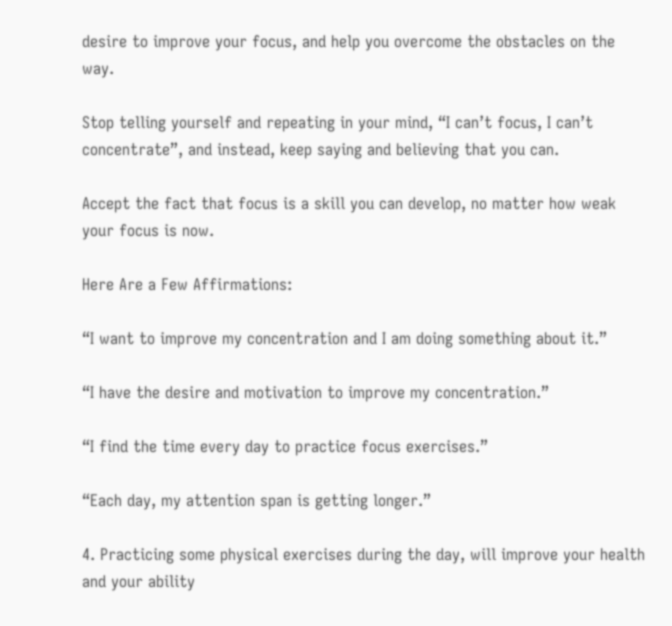desire to improve your focus, and help you overcome the obstacles on the way.

Stop telling yourself and repeating in your mind, “I can’t focus, I can’t concentrate”, and instead, keep saying and believing that you can.

Accept the fact that focus is a skill you can develop, no matter how weak your focus is now.

Here Are a Few Affirmations:

“I want to improve my concentration and I am doing something about it.”

“I have the desire and motivation to improve my concentration.”

“I find the time every day to practice focus exercises.”

“Each day, my attention span is getting longer.”

4. Practicing some physical exercises during the day, will improve your health and your ability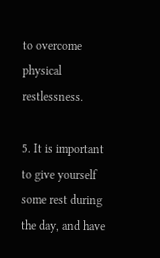to overcome physical restlessness.

5. It is important to give yourself some rest during the day, and have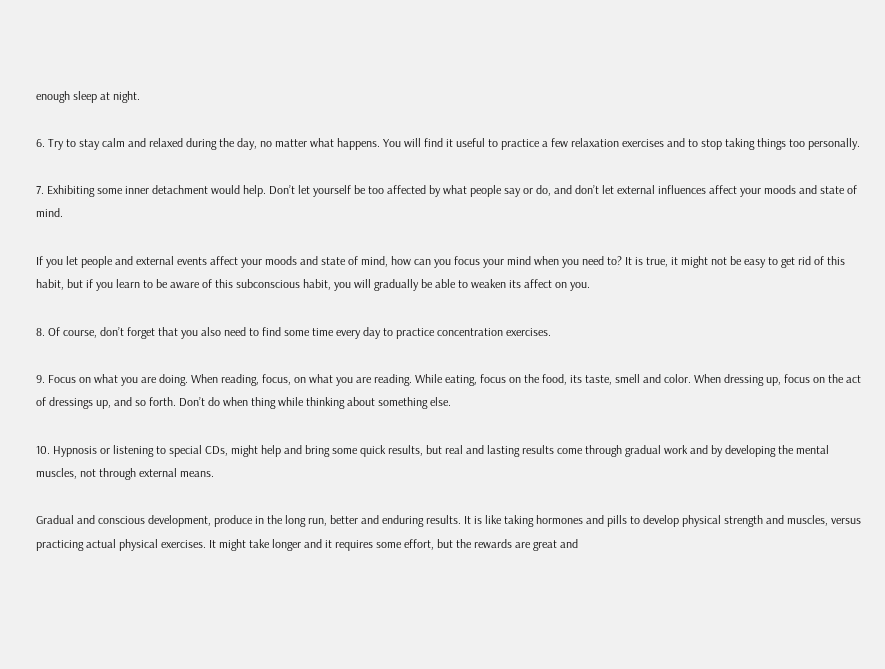enough sleep at night.

6. Try to stay calm and relaxed during the day, no matter what happens. You will find it useful to practice a few relaxation exercises and to stop taking things too personally.

7. Exhibiting some inner detachment would help. Don’t let yourself be too affected by what people say or do, and don’t let external influences affect your moods and state of mind.

If you let people and external events affect your moods and state of mind, how can you focus your mind when you need to? It is true, it might not be easy to get rid of this habit, but if you learn to be aware of this subconscious habit, you will gradually be able to weaken its affect on you.

8. Of course, don’t forget that you also need to find some time every day to practice concentration exercises.

9. Focus on what you are doing. When reading, focus, on what you are reading. While eating, focus on the food, its taste, smell and color. When dressing up, focus on the act of dressings up, and so forth. Don’t do when thing while thinking about something else.

10. Hypnosis or listening to special CDs, might help and bring some quick results, but real and lasting results come through gradual work and by developing the mental muscles, not through external means.

Gradual and conscious development, produce in the long run, better and enduring results. It is like taking hormones and pills to develop physical strength and muscles, versus practicing actual physical exercises. It might take longer and it requires some effort, but the rewards are great and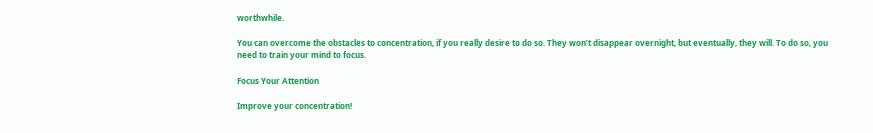worthwhile.

You can overcome the obstacles to concentration, if you really desire to do so. They won’t disappear overnight, but eventually, they will. To do so, you need to train your mind to focus.

Focus Your Attention

Improve your concentration!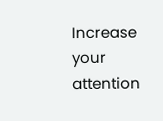Increase your attention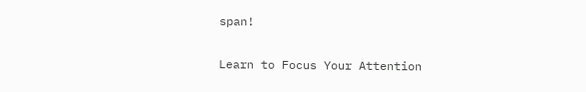span!

Learn to Focus Your Attention